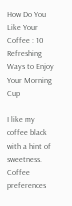How Do You Like Your Coffee : 10 Refreshing Ways to Enjoy Your Morning Cup

I like my coffee black with a hint of sweetness. Coffee preferences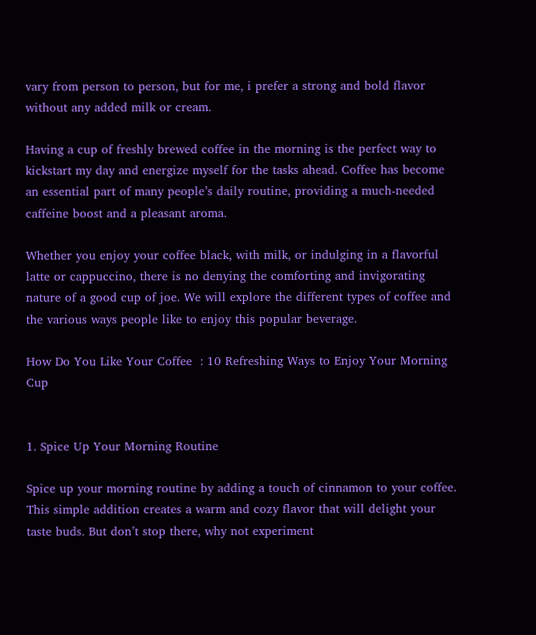vary from person to person, but for me, i prefer a strong and bold flavor without any added milk or cream.

Having a cup of freshly brewed coffee in the morning is the perfect way to kickstart my day and energize myself for the tasks ahead. Coffee has become an essential part of many people’s daily routine, providing a much-needed caffeine boost and a pleasant aroma.

Whether you enjoy your coffee black, with milk, or indulging in a flavorful latte or cappuccino, there is no denying the comforting and invigorating nature of a good cup of joe. We will explore the different types of coffee and the various ways people like to enjoy this popular beverage.

How Do You Like Your Coffee  : 10 Refreshing Ways to Enjoy Your Morning Cup


1. Spice Up Your Morning Routine

Spice up your morning routine by adding a touch of cinnamon to your coffee. This simple addition creates a warm and cozy flavor that will delight your taste buds. But don’t stop there, why not experiment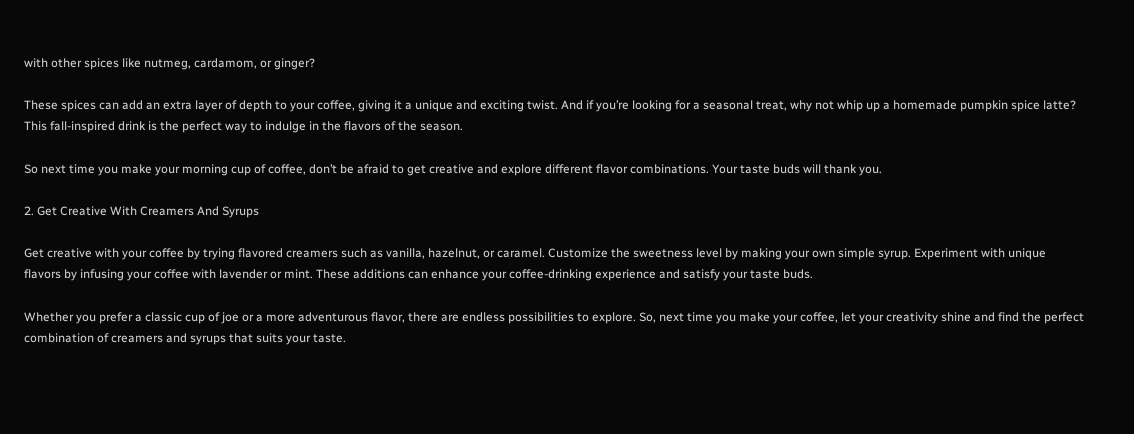with other spices like nutmeg, cardamom, or ginger?

These spices can add an extra layer of depth to your coffee, giving it a unique and exciting twist. And if you’re looking for a seasonal treat, why not whip up a homemade pumpkin spice latte? This fall-inspired drink is the perfect way to indulge in the flavors of the season.

So next time you make your morning cup of coffee, don’t be afraid to get creative and explore different flavor combinations. Your taste buds will thank you.

2. Get Creative With Creamers And Syrups

Get creative with your coffee by trying flavored creamers such as vanilla, hazelnut, or caramel. Customize the sweetness level by making your own simple syrup. Experiment with unique flavors by infusing your coffee with lavender or mint. These additions can enhance your coffee-drinking experience and satisfy your taste buds.

Whether you prefer a classic cup of joe or a more adventurous flavor, there are endless possibilities to explore. So, next time you make your coffee, let your creativity shine and find the perfect combination of creamers and syrups that suits your taste.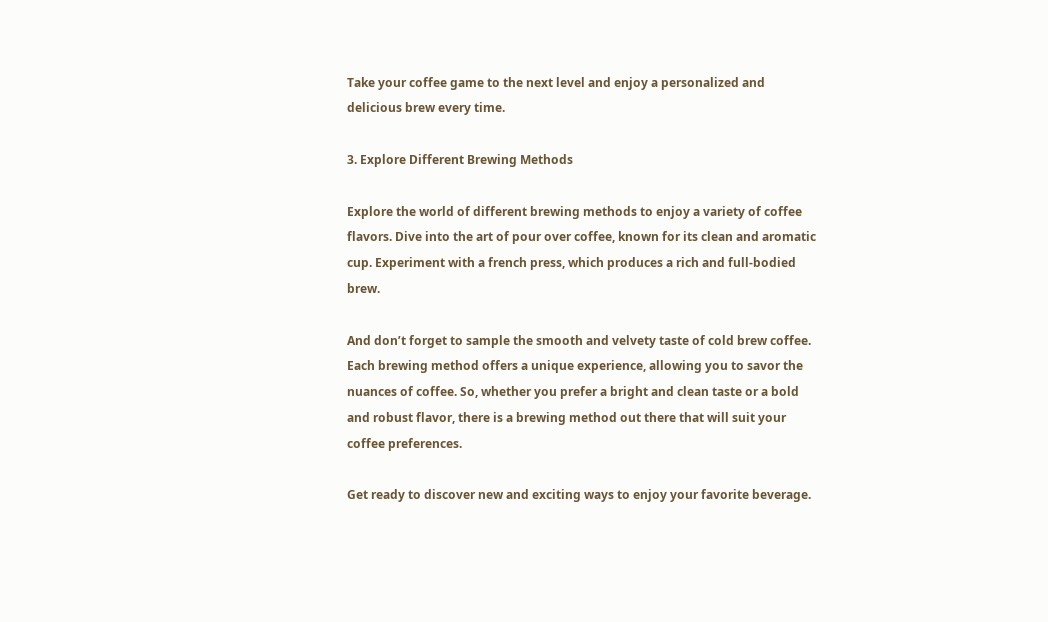Take your coffee game to the next level and enjoy a personalized and delicious brew every time.

3. Explore Different Brewing Methods

Explore the world of different brewing methods to enjoy a variety of coffee flavors. Dive into the art of pour over coffee, known for its clean and aromatic cup. Experiment with a french press, which produces a rich and full-bodied brew.

And don’t forget to sample the smooth and velvety taste of cold brew coffee. Each brewing method offers a unique experience, allowing you to savor the nuances of coffee. So, whether you prefer a bright and clean taste or a bold and robust flavor, there is a brewing method out there that will suit your coffee preferences.

Get ready to discover new and exciting ways to enjoy your favorite beverage.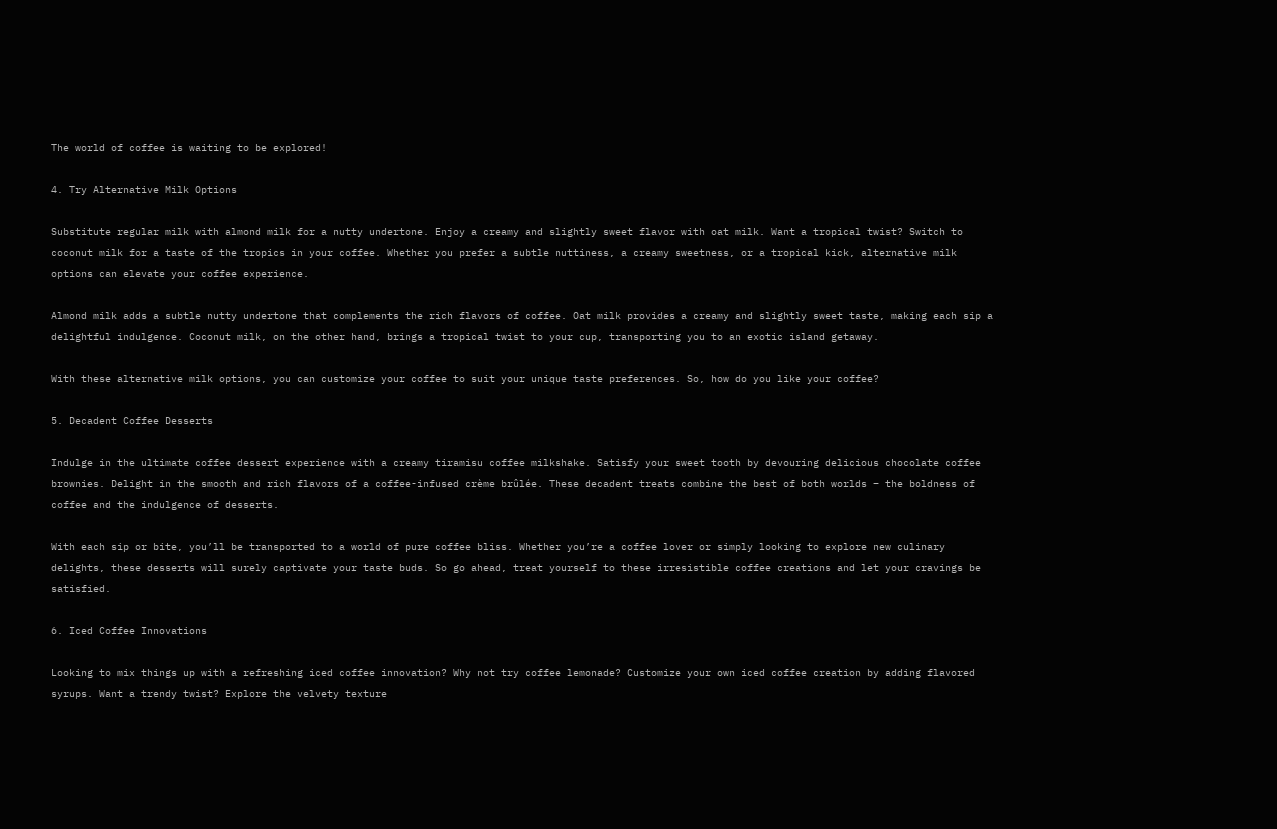The world of coffee is waiting to be explored!

4. Try Alternative Milk Options

Substitute regular milk with almond milk for a nutty undertone. Enjoy a creamy and slightly sweet flavor with oat milk. Want a tropical twist? Switch to coconut milk for a taste of the tropics in your coffee. Whether you prefer a subtle nuttiness, a creamy sweetness, or a tropical kick, alternative milk options can elevate your coffee experience.

Almond milk adds a subtle nutty undertone that complements the rich flavors of coffee. Oat milk provides a creamy and slightly sweet taste, making each sip a delightful indulgence. Coconut milk, on the other hand, brings a tropical twist to your cup, transporting you to an exotic island getaway.

With these alternative milk options, you can customize your coffee to suit your unique taste preferences. So, how do you like your coffee?

5. Decadent Coffee Desserts

Indulge in the ultimate coffee dessert experience with a creamy tiramisu coffee milkshake. Satisfy your sweet tooth by devouring delicious chocolate coffee brownies. Delight in the smooth and rich flavors of a coffee-infused crème brûlée. These decadent treats combine the best of both worlds – the boldness of coffee and the indulgence of desserts.

With each sip or bite, you’ll be transported to a world of pure coffee bliss. Whether you’re a coffee lover or simply looking to explore new culinary delights, these desserts will surely captivate your taste buds. So go ahead, treat yourself to these irresistible coffee creations and let your cravings be satisfied.

6. Iced Coffee Innovations

Looking to mix things up with a refreshing iced coffee innovation? Why not try coffee lemonade? Customize your own iced coffee creation by adding flavored syrups. Want a trendy twist? Explore the velvety texture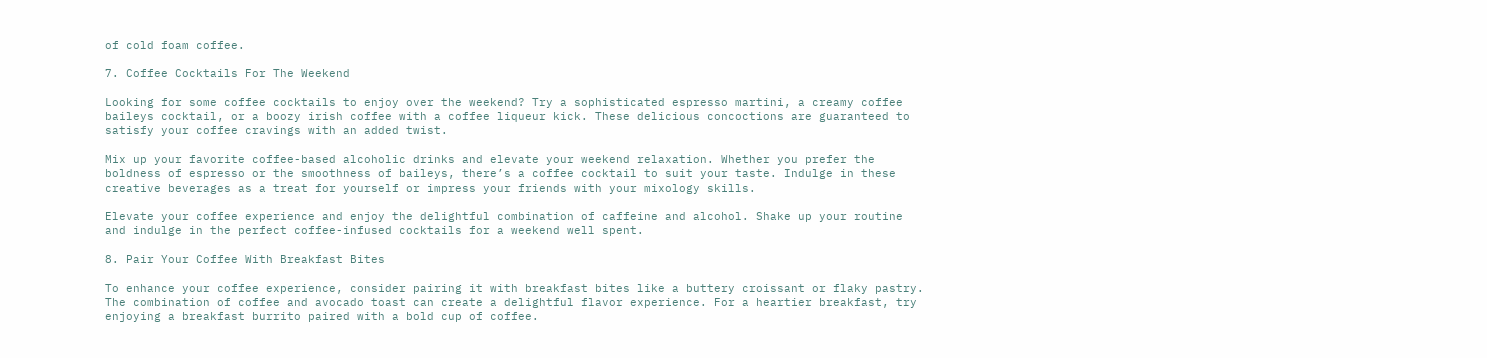of cold foam coffee.

7. Coffee Cocktails For The Weekend

Looking for some coffee cocktails to enjoy over the weekend? Try a sophisticated espresso martini, a creamy coffee baileys cocktail, or a boozy irish coffee with a coffee liqueur kick. These delicious concoctions are guaranteed to satisfy your coffee cravings with an added twist.

Mix up your favorite coffee-based alcoholic drinks and elevate your weekend relaxation. Whether you prefer the boldness of espresso or the smoothness of baileys, there’s a coffee cocktail to suit your taste. Indulge in these creative beverages as a treat for yourself or impress your friends with your mixology skills.

Elevate your coffee experience and enjoy the delightful combination of caffeine and alcohol. Shake up your routine and indulge in the perfect coffee-infused cocktails for a weekend well spent.

8. Pair Your Coffee With Breakfast Bites

To enhance your coffee experience, consider pairing it with breakfast bites like a buttery croissant or flaky pastry. The combination of coffee and avocado toast can create a delightful flavor experience. For a heartier breakfast, try enjoying a breakfast burrito paired with a bold cup of coffee.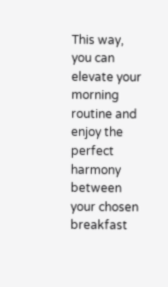This way, you can elevate your morning routine and enjoy the perfect harmony between your chosen breakfast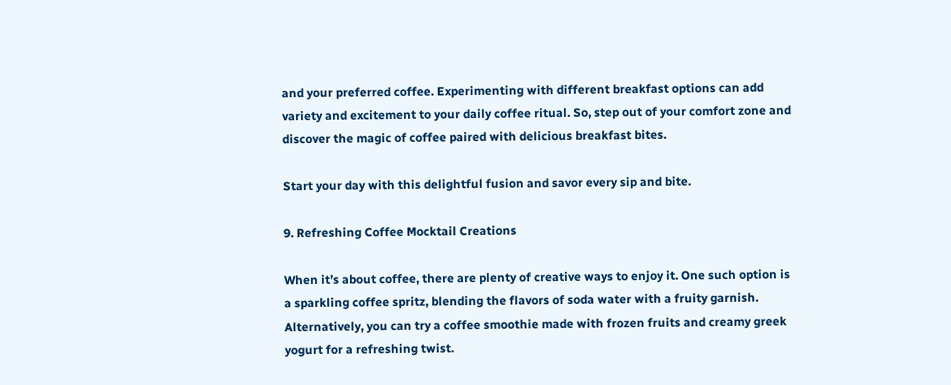and your preferred coffee. Experimenting with different breakfast options can add variety and excitement to your daily coffee ritual. So, step out of your comfort zone and discover the magic of coffee paired with delicious breakfast bites.

Start your day with this delightful fusion and savor every sip and bite.

9. Refreshing Coffee Mocktail Creations

When it’s about coffee, there are plenty of creative ways to enjoy it. One such option is a sparkling coffee spritz, blending the flavors of soda water with a fruity garnish. Alternatively, you can try a coffee smoothie made with frozen fruits and creamy greek yogurt for a refreshing twist.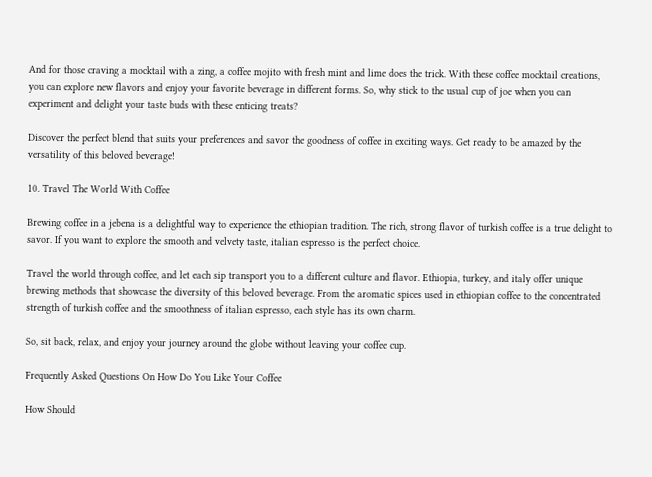And for those craving a mocktail with a zing, a coffee mojito with fresh mint and lime does the trick. With these coffee mocktail creations, you can explore new flavors and enjoy your favorite beverage in different forms. So, why stick to the usual cup of joe when you can experiment and delight your taste buds with these enticing treats?

Discover the perfect blend that suits your preferences and savor the goodness of coffee in exciting ways. Get ready to be amazed by the versatility of this beloved beverage!

10. Travel The World With Coffee

Brewing coffee in a jebena is a delightful way to experience the ethiopian tradition. The rich, strong flavor of turkish coffee is a true delight to savor. If you want to explore the smooth and velvety taste, italian espresso is the perfect choice.

Travel the world through coffee, and let each sip transport you to a different culture and flavor. Ethiopia, turkey, and italy offer unique brewing methods that showcase the diversity of this beloved beverage. From the aromatic spices used in ethiopian coffee to the concentrated strength of turkish coffee and the smoothness of italian espresso, each style has its own charm.

So, sit back, relax, and enjoy your journey around the globe without leaving your coffee cup.

Frequently Asked Questions On How Do You Like Your Coffee

How Should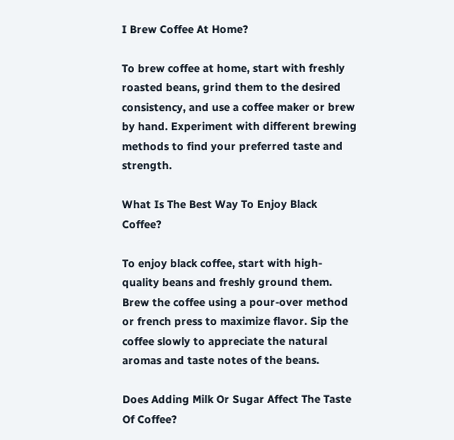I Brew Coffee At Home?

To brew coffee at home, start with freshly roasted beans, grind them to the desired consistency, and use a coffee maker or brew by hand. Experiment with different brewing methods to find your preferred taste and strength.

What Is The Best Way To Enjoy Black Coffee?

To enjoy black coffee, start with high-quality beans and freshly ground them. Brew the coffee using a pour-over method or french press to maximize flavor. Sip the coffee slowly to appreciate the natural aromas and taste notes of the beans.

Does Adding Milk Or Sugar Affect The Taste Of Coffee?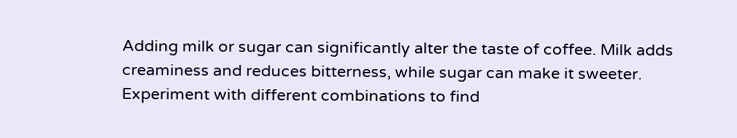Adding milk or sugar can significantly alter the taste of coffee. Milk adds creaminess and reduces bitterness, while sugar can make it sweeter. Experiment with different combinations to find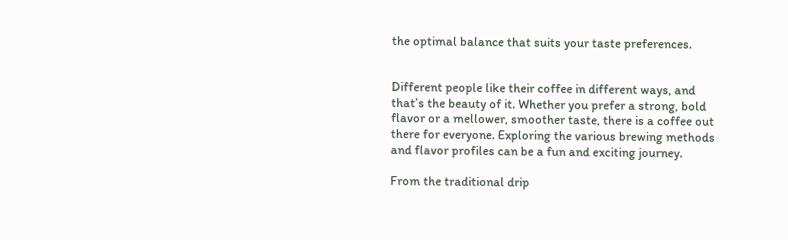the optimal balance that suits your taste preferences.


Different people like their coffee in different ways, and that’s the beauty of it. Whether you prefer a strong, bold flavor or a mellower, smoother taste, there is a coffee out there for everyone. Exploring the various brewing methods and flavor profiles can be a fun and exciting journey.

From the traditional drip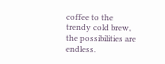coffee to the trendy cold brew, the possibilities are endless.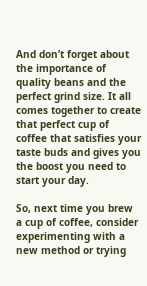And don’t forget about the importance of quality beans and the perfect grind size. It all comes together to create that perfect cup of coffee that satisfies your taste buds and gives you the boost you need to start your day.

So, next time you brew a cup of coffee, consider experimenting with a new method or trying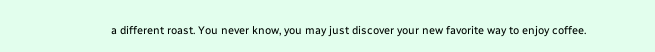a different roast. You never know, you may just discover your new favorite way to enjoy coffee.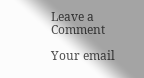Leave a Comment

Your email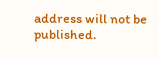address will not be published.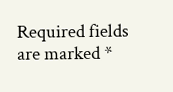Required fields are marked *